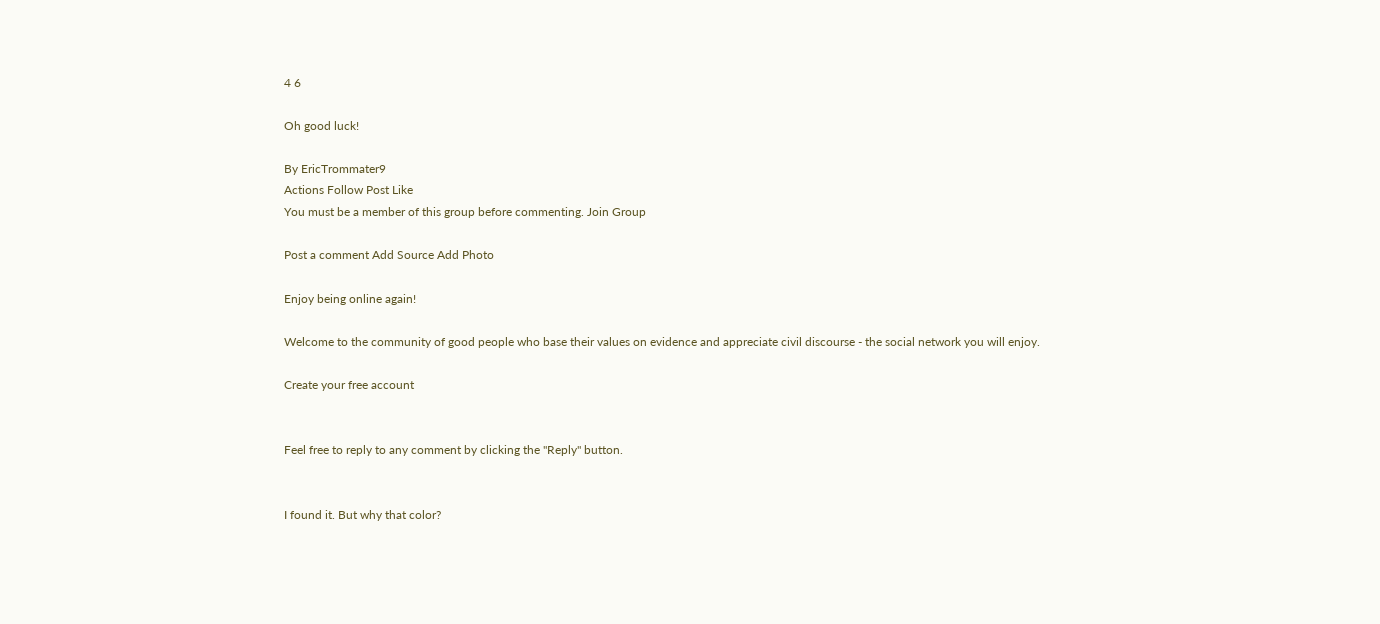4 6

Oh good luck!

By EricTrommater9
Actions Follow Post Like
You must be a member of this group before commenting. Join Group

Post a comment Add Source Add Photo

Enjoy being online again!

Welcome to the community of good people who base their values on evidence and appreciate civil discourse - the social network you will enjoy.

Create your free account


Feel free to reply to any comment by clicking the "Reply" button.


I found it. But why that color?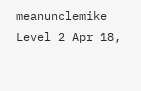meanunclemike Level 2 Apr 18,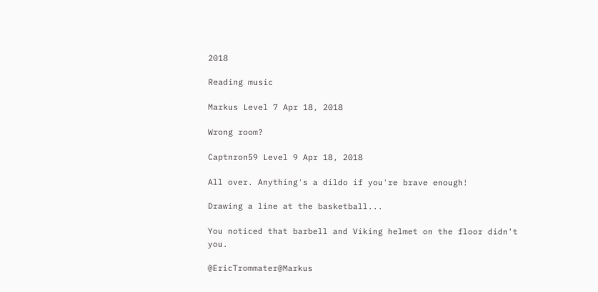2018

Reading music

Markus Level 7 Apr 18, 2018

Wrong room?

Captnron59 Level 9 Apr 18, 2018

All over. Anything's a dildo if you're brave enough!

Drawing a line at the basketball...

You noticed that barbell and Viking helmet on the floor didn’t you.

@EricTrommater@Markus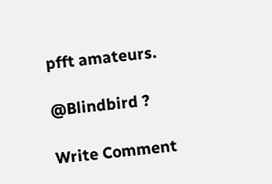pfft amateurs.

@Blindbird ?

Write Comment